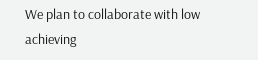We plan to collaborate with low achieving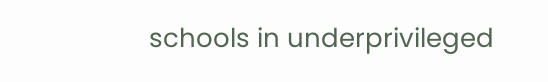schools in underprivileged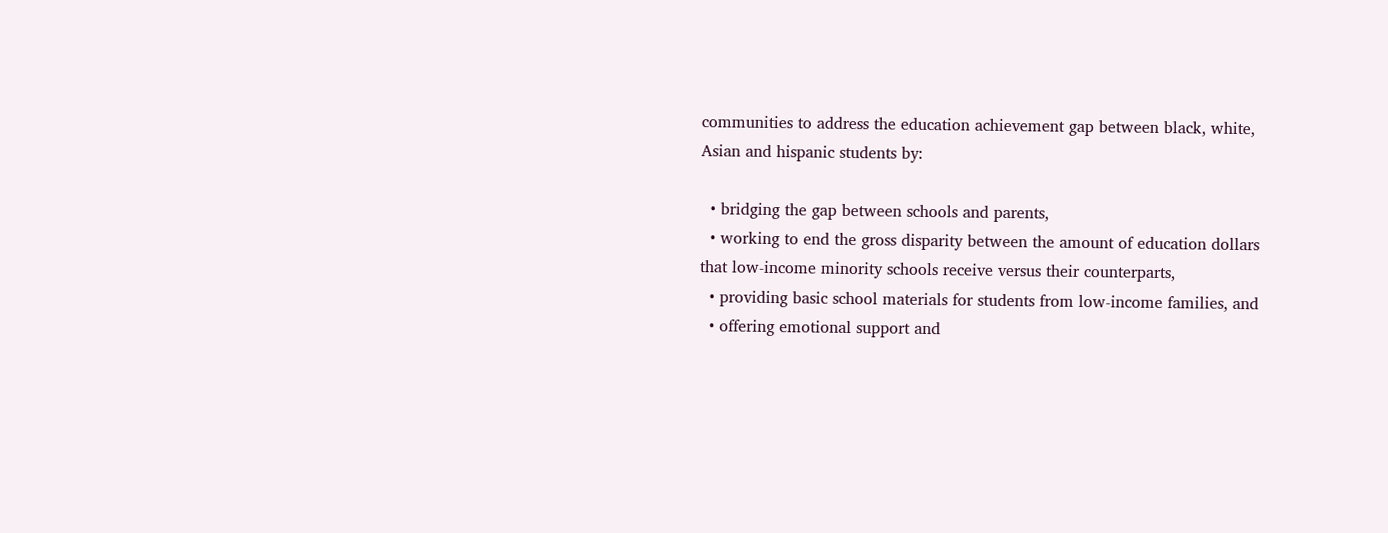communities to address the education achievement gap between black, white, Asian and hispanic students by:

  • bridging the gap between schools and parents,
  • working to end the gross disparity between the amount of education dollars that low-income minority schools receive versus their counterparts,
  • providing basic school materials for students from low-income families, and
  • offering emotional support and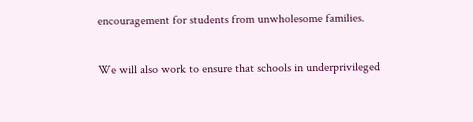encouragement for students from unwholesome families.

We will also work to ensure that schools in underprivileged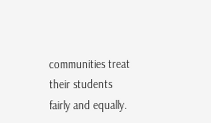communities treat their students fairly and equally.